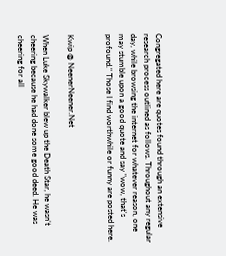Congregated here are quotes found through an extensive research process outlined as follows. Throughout any regular day, while browsing the internet for whatever reason, one may stumble upon a good quote and say "wow, that's profound." Those I find worthwhile or funny are posted here.


Kwip @ NeenerNeener.Net

When Luke Skywalker blew up the Death Star, he wasn’t cheering because he had done some good deed. He was cheering for all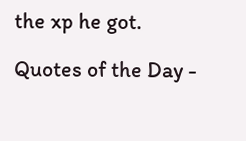the xp he got.

Quotes of the Day -